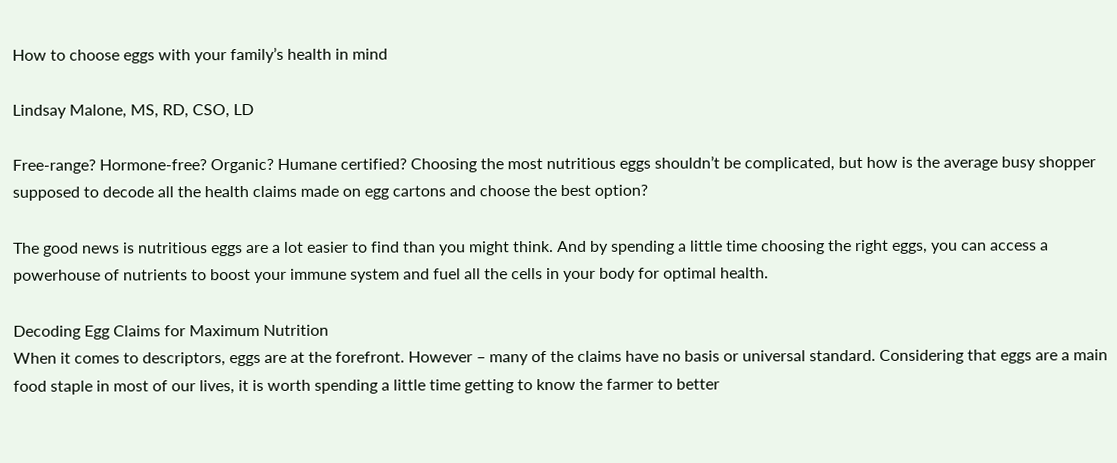How to choose eggs with your family’s health in mind

Lindsay Malone, MS, RD, CSO, LD

Free-range? Hormone-free? Organic? Humane certified? Choosing the most nutritious eggs shouldn’t be complicated, but how is the average busy shopper supposed to decode all the health claims made on egg cartons and choose the best option?

The good news is nutritious eggs are a lot easier to find than you might think. And by spending a little time choosing the right eggs, you can access a powerhouse of nutrients to boost your immune system and fuel all the cells in your body for optimal health.

Decoding Egg Claims for Maximum Nutrition
When it comes to descriptors, eggs are at the forefront. However – many of the claims have no basis or universal standard. Considering that eggs are a main food staple in most of our lives, it is worth spending a little time getting to know the farmer to better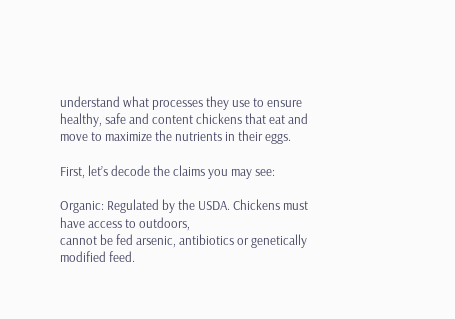understand what processes they use to ensure healthy, safe and content chickens that eat and move to maximize the nutrients in their eggs.

First, let’s decode the claims you may see:

Organic: Regulated by the USDA. Chickens must have access to outdoors,
cannot be fed arsenic, antibiotics or genetically modified feed.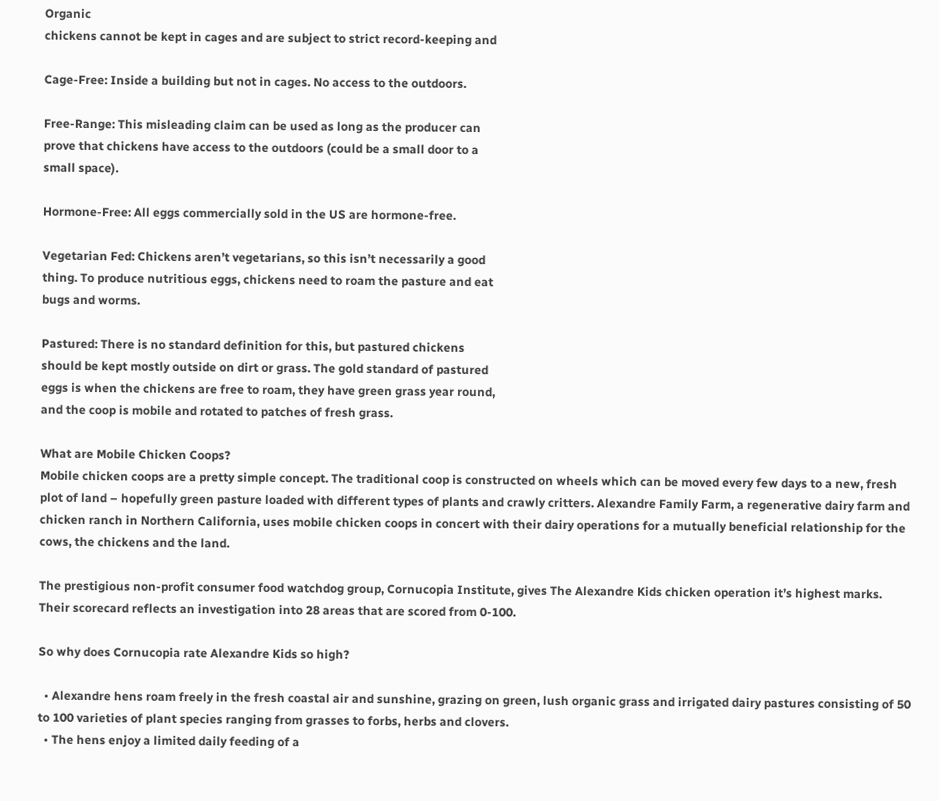Organic
chickens cannot be kept in cages and are subject to strict record-keeping and

Cage-Free: Inside a building but not in cages. No access to the outdoors.

Free-Range: This misleading claim can be used as long as the producer can
prove that chickens have access to the outdoors (could be a small door to a
small space).

Hormone-Free: All eggs commercially sold in the US are hormone-free.

Vegetarian Fed: Chickens aren’t vegetarians, so this isn’t necessarily a good
thing. To produce nutritious eggs, chickens need to roam the pasture and eat
bugs and worms.

Pastured: There is no standard definition for this, but pastured chickens
should be kept mostly outside on dirt or grass. The gold standard of pastured
eggs is when the chickens are free to roam, they have green grass year round,
and the coop is mobile and rotated to patches of fresh grass.

What are Mobile Chicken Coops?
Mobile chicken coops are a pretty simple concept. The traditional coop is constructed on wheels which can be moved every few days to a new, fresh plot of land – hopefully green pasture loaded with different types of plants and crawly critters. Alexandre Family Farm, a regenerative dairy farm and chicken ranch in Northern California, uses mobile chicken coops in concert with their dairy operations for a mutually beneficial relationship for the cows, the chickens and the land.

The prestigious non-profit consumer food watchdog group, Cornucopia Institute, gives The Alexandre Kids chicken operation it’s highest marks. Their scorecard reflects an investigation into 28 areas that are scored from 0-100.

So why does Cornucopia rate Alexandre Kids so high?

  • Alexandre hens roam freely in the fresh coastal air and sunshine, grazing on green, lush organic grass and irrigated dairy pastures consisting of 50 to 100 varieties of plant species ranging from grasses to forbs, herbs and clovers.
  • The hens enjoy a limited daily feeding of a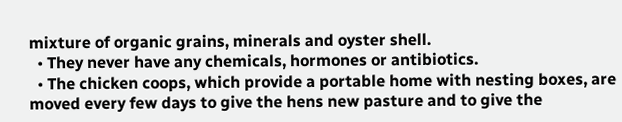mixture of organic grains, minerals and oyster shell.
  • They never have any chemicals, hormones or antibiotics.
  • The chicken coops, which provide a portable home with nesting boxes, are moved every few days to give the hens new pasture and to give the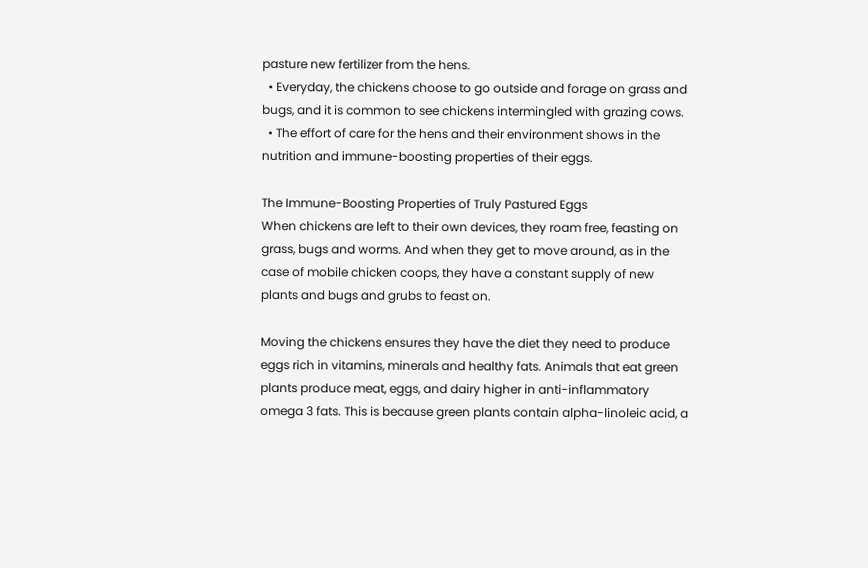pasture new fertilizer from the hens.
  • Everyday, the chickens choose to go outside and forage on grass and bugs, and it is common to see chickens intermingled with grazing cows.
  • The effort of care for the hens and their environment shows in the nutrition and immune-boosting properties of their eggs.

The Immune-Boosting Properties of Truly Pastured Eggs
When chickens are left to their own devices, they roam free, feasting on grass, bugs and worms. And when they get to move around, as in the case of mobile chicken coops, they have a constant supply of new plants and bugs and grubs to feast on.

Moving the chickens ensures they have the diet they need to produce eggs rich in vitamins, minerals and healthy fats. Animals that eat green plants produce meat, eggs, and dairy higher in anti-inflammatory omega 3 fats. This is because green plants contain alpha-linoleic acid, a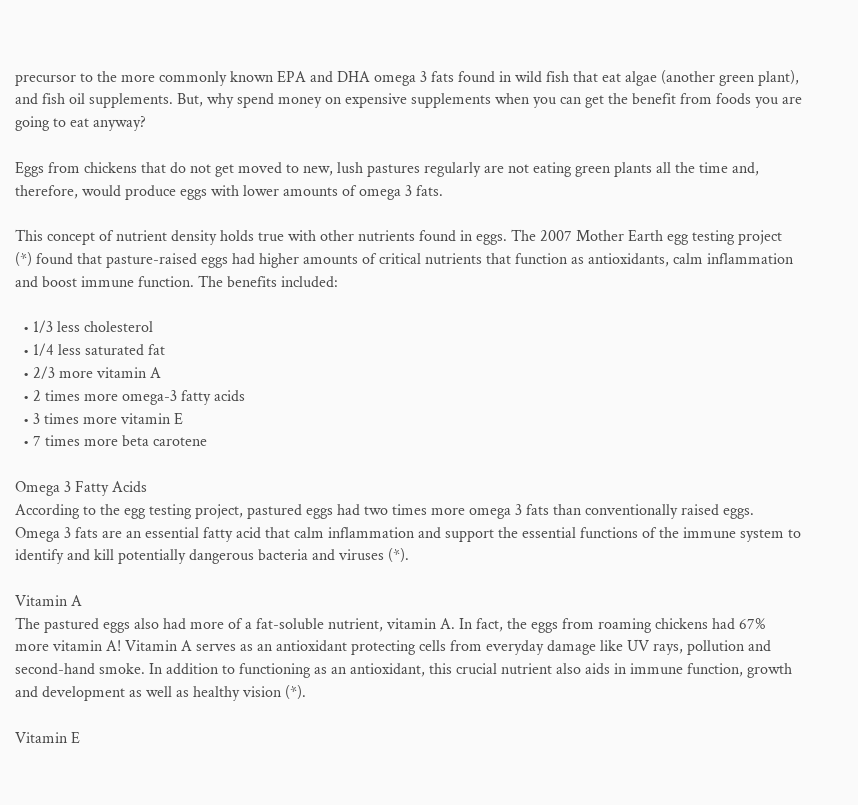precursor to the more commonly known EPA and DHA omega 3 fats found in wild fish that eat algae (another green plant), and fish oil supplements. But, why spend money on expensive supplements when you can get the benefit from foods you are going to eat anyway?

Eggs from chickens that do not get moved to new, lush pastures regularly are not eating green plants all the time and, therefore, would produce eggs with lower amounts of omega 3 fats.

This concept of nutrient density holds true with other nutrients found in eggs. The 2007 Mother Earth egg testing project (*) found that pasture-raised eggs had higher amounts of critical nutrients that function as antioxidants, calm inflammation and boost immune function. The benefits included:

  • 1/3 less cholesterol
  • 1/4 less saturated fat
  • 2/3 more vitamin A
  • 2 times more omega-3 fatty acids
  • 3 times more vitamin E
  • 7 times more beta carotene

Omega 3 Fatty Acids
According to the egg testing project, pastured eggs had two times more omega 3 fats than conventionally raised eggs. Omega 3 fats are an essential fatty acid that calm inflammation and support the essential functions of the immune system to identify and kill potentially dangerous bacteria and viruses (*).

Vitamin A
The pastured eggs also had more of a fat-soluble nutrient, vitamin A. In fact, the eggs from roaming chickens had 67% more vitamin A! Vitamin A serves as an antioxidant protecting cells from everyday damage like UV rays, pollution and second-hand smoke. In addition to functioning as an antioxidant, this crucial nutrient also aids in immune function, growth and development as well as healthy vision (*).

Vitamin E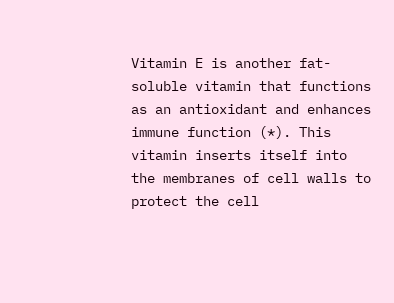Vitamin E is another fat-soluble vitamin that functions as an antioxidant and enhances immune function (*). This vitamin inserts itself into the membranes of cell walls to protect the cell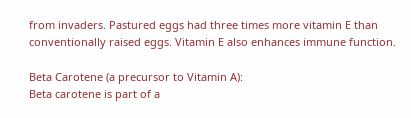from invaders. Pastured eggs had three times more vitamin E than conventionally raised eggs. Vitamin E also enhances immune function.

Beta Carotene (a precursor to Vitamin A):
Beta carotene is part of a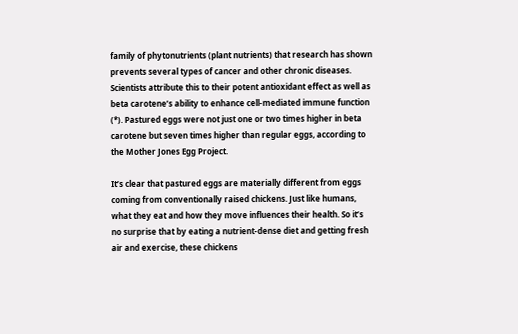family of phytonutrients (plant nutrients) that research has shown prevents several types of cancer and other chronic diseases. Scientists attribute this to their potent antioxidant effect as well as beta carotene’s ability to enhance cell-mediated immune function (*). Pastured eggs were not just one or two times higher in beta carotene but seven times higher than regular eggs, according to the Mother Jones Egg Project.

It’s clear that pastured eggs are materially different from eggs coming from conventionally raised chickens. Just like humans, what they eat and how they move influences their health. So it’s no surprise that by eating a nutrient-dense diet and getting fresh air and exercise, these chickens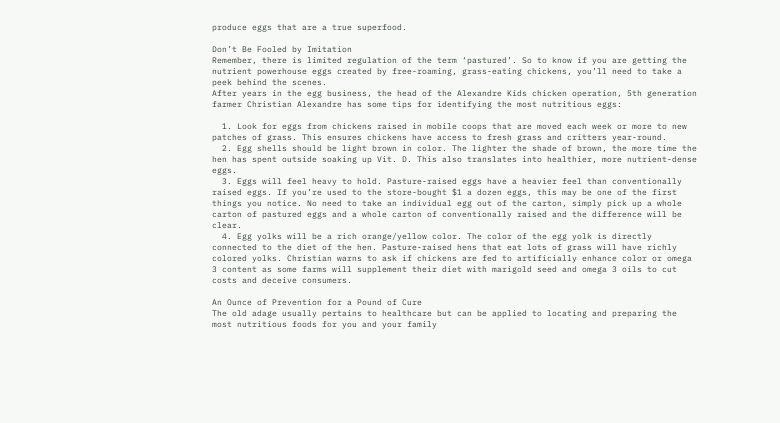produce eggs that are a true superfood.

Don’t Be Fooled by Imitation
Remember, there is limited regulation of the term ‘pastured’. So to know if you are getting the nutrient powerhouse eggs created by free-roaming, grass-eating chickens, you’ll need to take a peek behind the scenes.
After years in the egg business, the head of the Alexandre Kids chicken operation, 5th generation farmer Christian Alexandre has some tips for identifying the most nutritious eggs:

  1. Look for eggs from chickens raised in mobile coops that are moved each week or more to new patches of grass. This ensures chickens have access to fresh grass and critters year-round.
  2. Egg shells should be light brown in color. The lighter the shade of brown, the more time the hen has spent outside soaking up Vit. D. This also translates into healthier, more nutrient-dense eggs.
  3. Eggs will feel heavy to hold. Pasture-raised eggs have a heavier feel than conventionally raised eggs. If you’re used to the store-bought $1 a dozen eggs, this may be one of the first things you notice. No need to take an individual egg out of the carton, simply pick up a whole carton of pastured eggs and a whole carton of conventionally raised and the difference will be clear.
  4. Egg yolks will be a rich orange/yellow color. The color of the egg yolk is directly connected to the diet of the hen. Pasture-raised hens that eat lots of grass will have richly colored yolks. Christian warns to ask if chickens are fed to artificially enhance color or omega 3 content as some farms will supplement their diet with marigold seed and omega 3 oils to cut costs and deceive consumers.

An Ounce of Prevention for a Pound of Cure
The old adage usually pertains to healthcare but can be applied to locating and preparing the most nutritious foods for you and your family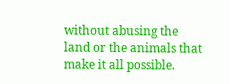without abusing the land or the animals that make it all possible.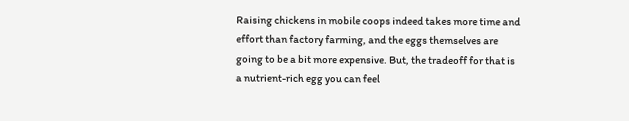Raising chickens in mobile coops indeed takes more time and effort than factory farming, and the eggs themselves are going to be a bit more expensive. But, the tradeoff for that is a nutrient-rich egg you can feel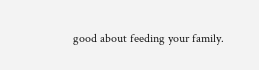good about feeding your family.